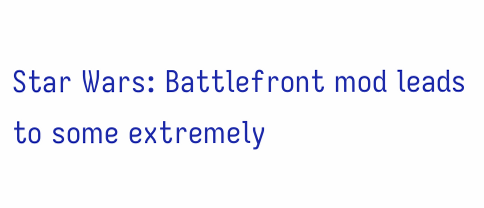Star Wars: Battlefront mod leads to some extremely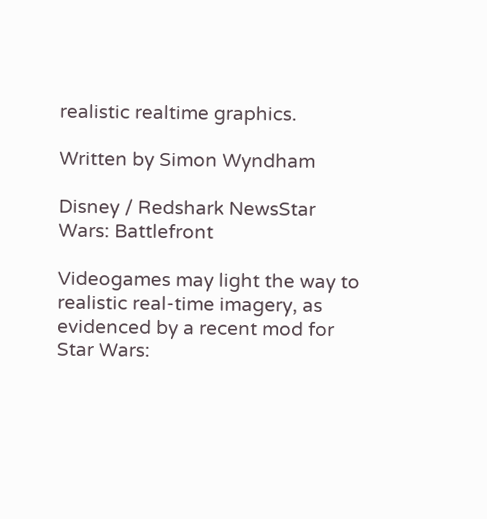realistic realtime graphics.

Written by Simon Wyndham

Disney / Redshark NewsStar Wars: Battlefront

Videogames may light the way to realistic real-time imagery, as evidenced by a recent mod for Star Wars: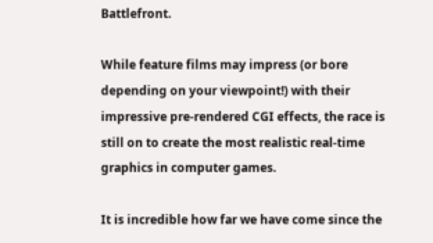Battlefront.

While feature films may impress (or bore depending on your viewpoint!) with their impressive pre-rendered CGI effects, the race is still on to create the most realistic real-time graphics in computer games.

It is incredible how far we have come since the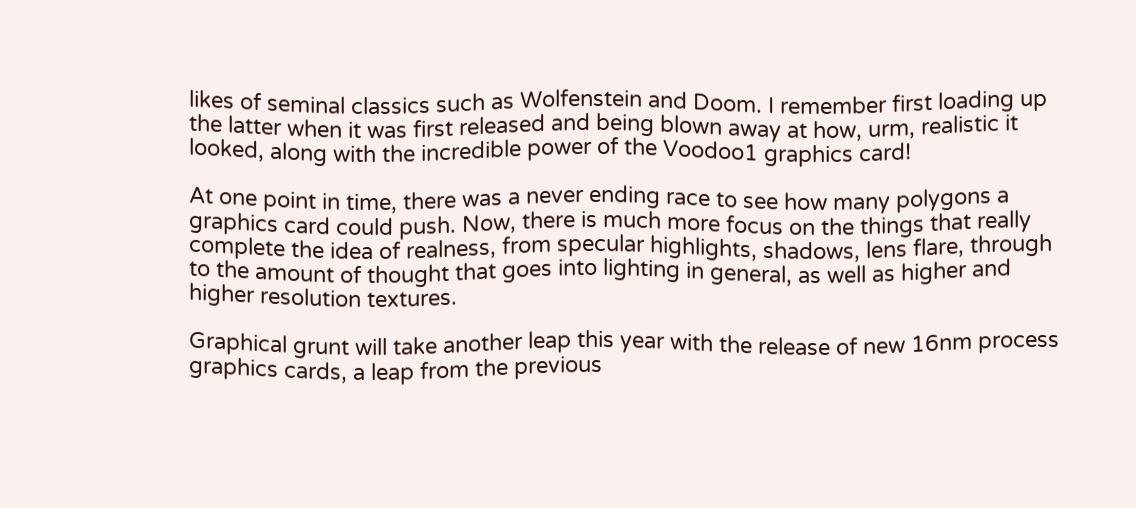likes of seminal classics such as Wolfenstein and Doom. I remember first loading up the latter when it was first released and being blown away at how, urm, realistic it looked, along with the incredible power of the Voodoo1 graphics card!

At one point in time, there was a never ending race to see how many polygons a graphics card could push. Now, there is much more focus on the things that really complete the idea of realness, from specular highlights, shadows, lens flare, through to the amount of thought that goes into lighting in general, as well as higher and higher resolution textures.

Graphical grunt will take another leap this year with the release of new 16nm process graphics cards, a leap from the previous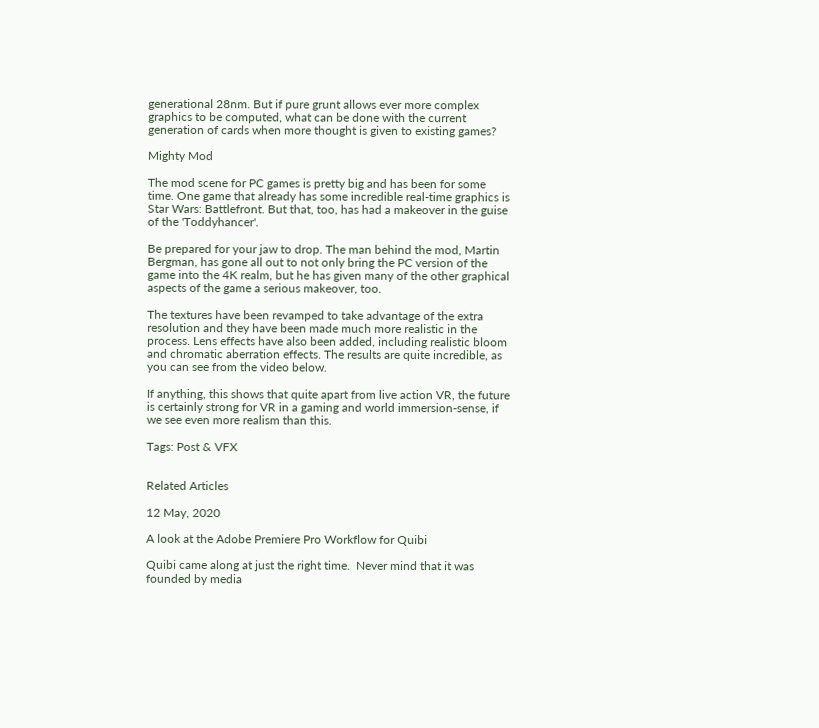generational 28nm. But if pure grunt allows ever more complex graphics to be computed, what can be done with the current generation of cards when more thought is given to existing games?

Mighty Mod

The mod scene for PC games is pretty big and has been for some time. One game that already has some incredible real-time graphics is Star Wars: Battlefront. But that, too, has had a makeover in the guise of the 'Toddyhancer'.

Be prepared for your jaw to drop. The man behind the mod, Martin Bergman, has gone all out to not only bring the PC version of the game into the 4K realm, but he has given many of the other graphical aspects of the game a serious makeover, too.

The textures have been revamped to take advantage of the extra resolution and they have been made much more realistic in the process. Lens effects have also been added, including realistic bloom and chromatic aberration effects. The results are quite incredible, as you can see from the video below.

If anything, this shows that quite apart from live action VR, the future is certainly strong for VR in a gaming and world immersion-sense, if we see even more realism than this.

Tags: Post & VFX


Related Articles

12 May, 2020

A look at the Adobe Premiere Pro Workflow for Quibi

Quibi came along at just the right time.  Never mind that it was founded by media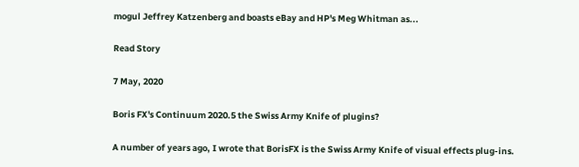mogul Jeffrey Katzenberg and boasts eBay and HP's Meg Whitman as...

Read Story

7 May, 2020

Boris FX's Continuum 2020.5 the Swiss Army Knife of plugins?

A number of years ago, I wrote that BorisFX is the Swiss Army Knife of visual effects plug-ins.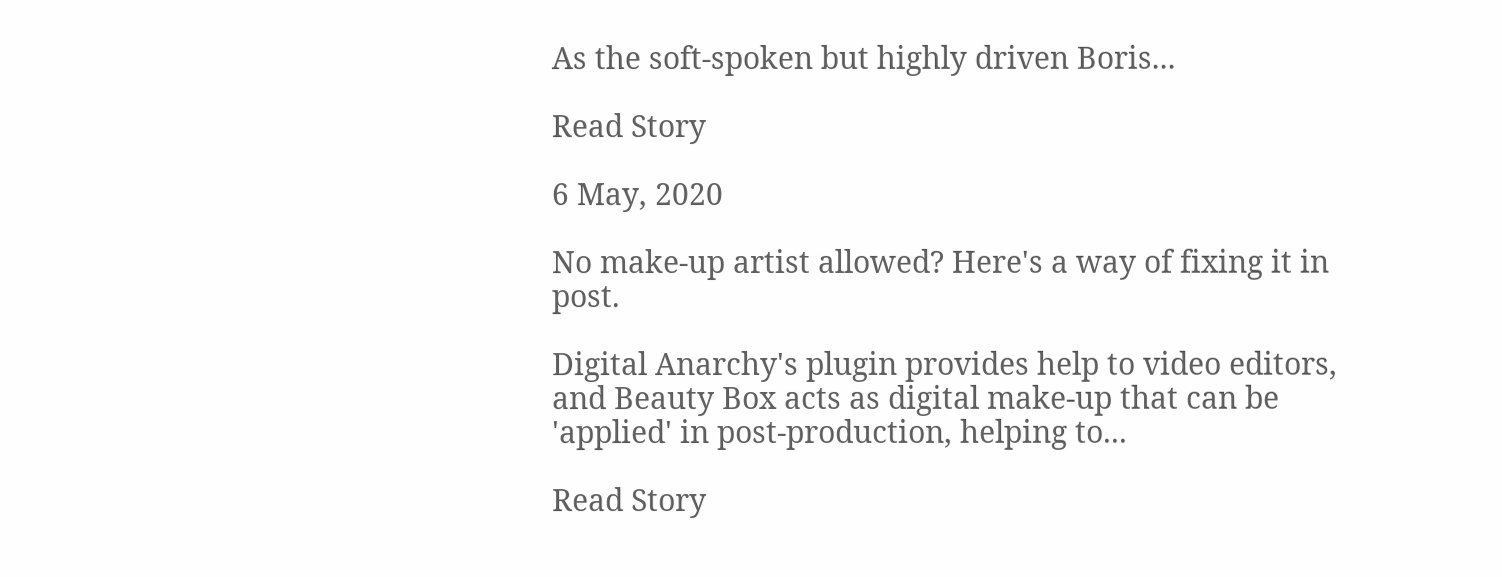As the soft-spoken but highly driven Boris...

Read Story

6 May, 2020

No make-up artist allowed? Here's a way of fixing it in post.

Digital Anarchy's plugin provides help to video editors, and Beauty Box acts as digital make-up that can be 'applied' in post-production, helping to...

Read Story